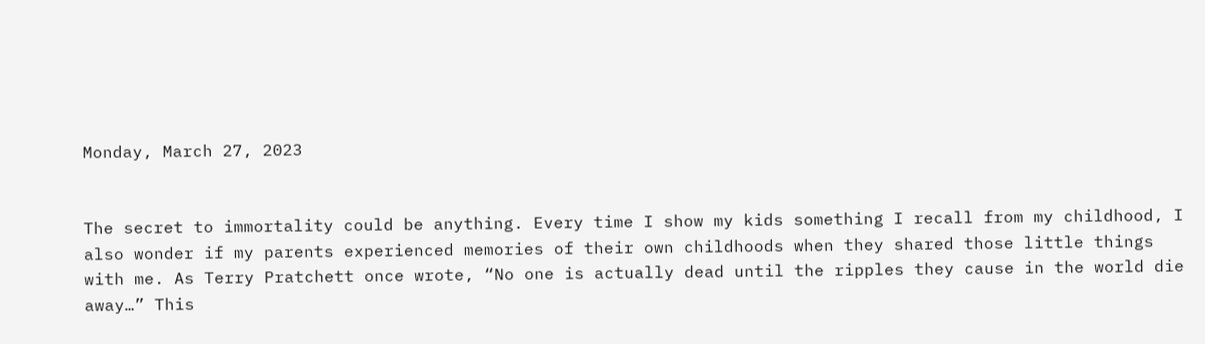Monday, March 27, 2023


The secret to immortality could be anything. Every time I show my kids something I recall from my childhood, I also wonder if my parents experienced memories of their own childhoods when they shared those little things with me. As Terry Pratchett once wrote, “No one is actually dead until the ripples they cause in the world die away…” This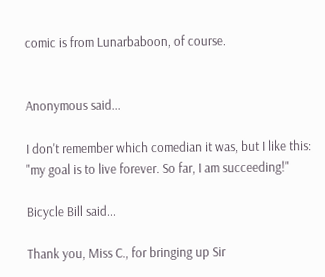comic is from Lunarbaboon, of course.


Anonymous said...

I don't remember which comedian it was, but I like this: "my goal is to live forever. So far, I am succeeding!"

Bicycle Bill said...

Thank you, Miss C., for bringing up Sir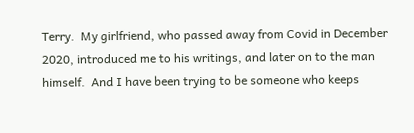Terry.  My girlfriend, who passed away from Covid in December 2020, introduced me to his writings, and later on to the man himself.  And I have been trying to be someone who keeps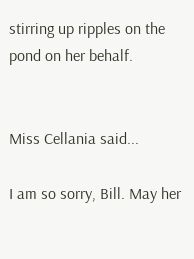stirring up ripples on the pond on her behalf.


Miss Cellania said...

I am so sorry, Bill. May her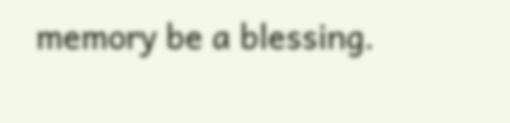memory be a blessing.